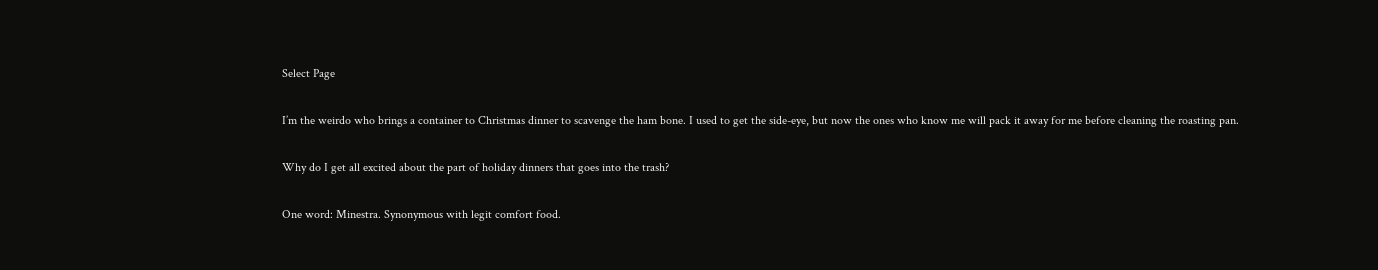Select Page

I’m the weirdo who brings a container to Christmas dinner to scavenge the ham bone. I used to get the side-eye, but now the ones who know me will pack it away for me before cleaning the roasting pan.

Why do I get all excited about the part of holiday dinners that goes into the trash?

One word: Minestra. Synonymous with legit comfort food.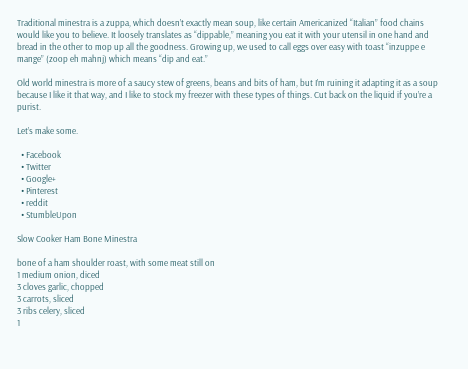Traditional minestra is a zuppa, which doesn’t exactly mean soup, like certain Americanized “Italian” food chains would like you to believe. It loosely translates as “dippable,” meaning you eat it with your utensil in one hand and bread in the other to mop up all the goodness. Growing up, we used to call eggs over easy with toast “inzuppe e mange” (zoop eh mahnj) which means “dip and eat.”

Old world minestra is more of a saucy stew of greens, beans and bits of ham, but I’m ruining it adapting it as a soup because I like it that way, and I like to stock my freezer with these types of things. Cut back on the liquid if you’re a purist.

Let’s make some.

  • Facebook
  • Twitter
  • Google+
  • Pinterest
  • reddit
  • StumbleUpon

Slow Cooker Ham Bone Minestra

bone of a ham shoulder roast, with some meat still on
1 medium onion, diced
3 cloves garlic, chopped
3 carrots, sliced
3 ribs celery, sliced
1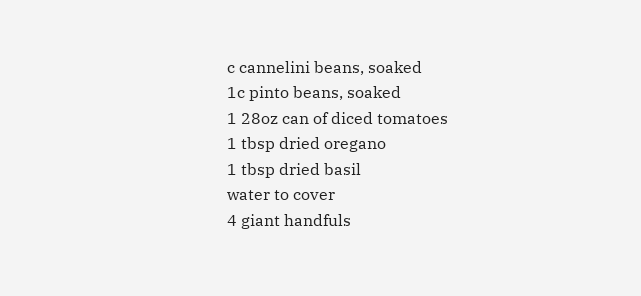c cannelini beans, soaked
1c pinto beans, soaked
1 28oz can of diced tomatoes
1 tbsp dried oregano
1 tbsp dried basil
water to cover
4 giant handfuls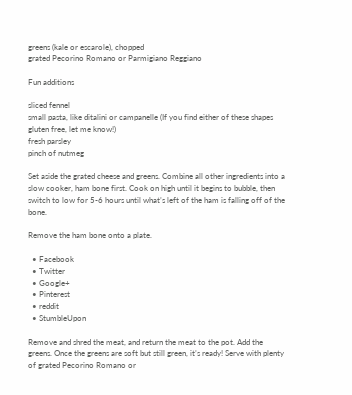greens (kale or escarole), chopped
grated Pecorino Romano or Parmigiano Reggiano

Fun additions

sliced fennel
small pasta, like ditalini or campanelle (If you find either of these shapes gluten free, let me know!)
fresh parsley
pinch of nutmeg

Set aside the grated cheese and greens. Combine all other ingredients into a slow cooker, ham bone first. Cook on high until it begins to bubble, then switch to low for 5-6 hours until what’s left of the ham is falling off of the bone.

Remove the ham bone onto a plate.

  • Facebook
  • Twitter
  • Google+
  • Pinterest
  • reddit
  • StumbleUpon

Remove and shred the meat, and return the meat to the pot. Add the greens. Once the greens are soft but still green, it’s ready! Serve with plenty of grated Pecorino Romano or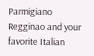Parmigiano Regginao and your favorite Italian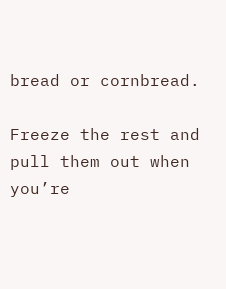bread or cornbread.

Freeze the rest and pull them out when you’re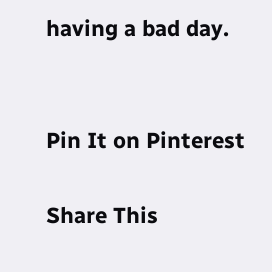having a bad day.


Pin It on Pinterest

Share This